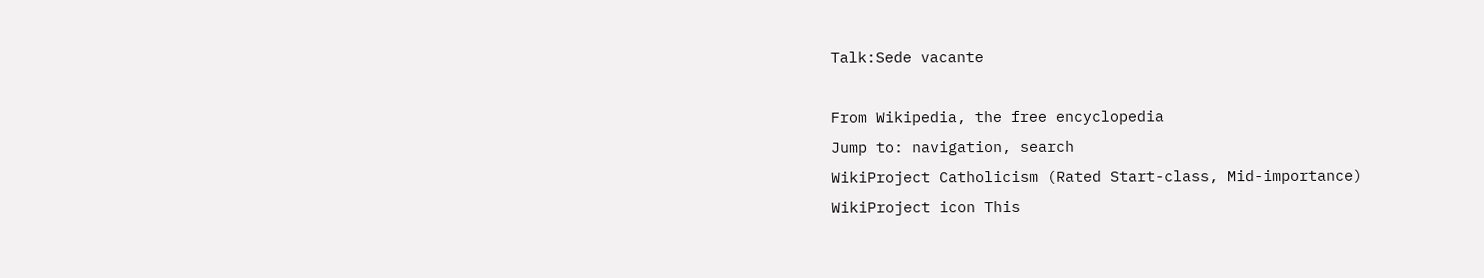Talk:Sede vacante

From Wikipedia, the free encyclopedia
Jump to: navigation, search
WikiProject Catholicism (Rated Start-class, Mid-importance)
WikiProject icon This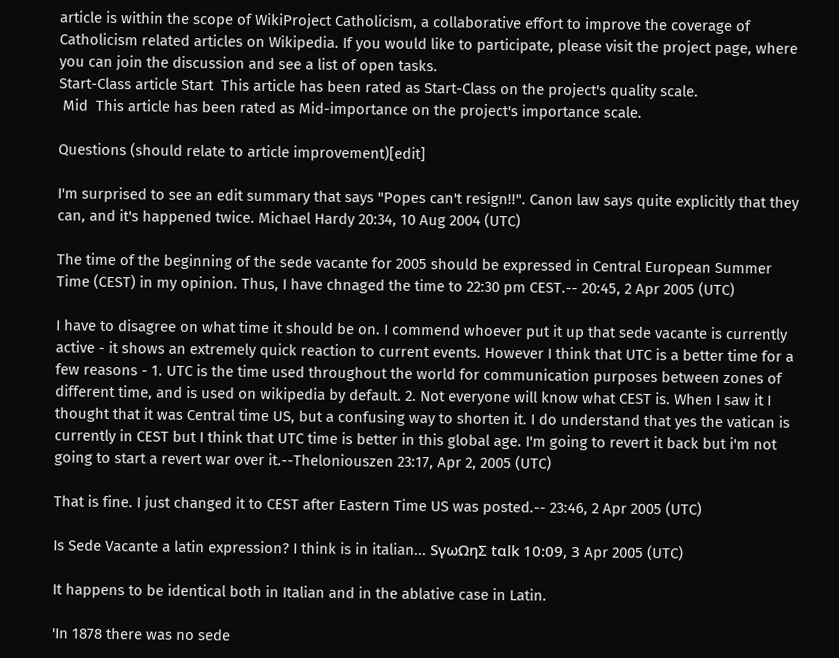article is within the scope of WikiProject Catholicism, a collaborative effort to improve the coverage of Catholicism related articles on Wikipedia. If you would like to participate, please visit the project page, where you can join the discussion and see a list of open tasks.
Start-Class article Start  This article has been rated as Start-Class on the project's quality scale.
 Mid  This article has been rated as Mid-importance on the project's importance scale.

Questions (should relate to article improvement)[edit]

I'm surprised to see an edit summary that says "Popes can't resign!!". Canon law says quite explicitly that they can, and it's happened twice. Michael Hardy 20:34, 10 Aug 2004 (UTC)

The time of the beginning of the sede vacante for 2005 should be expressed in Central European Summer Time (CEST) in my opinion. Thus, I have chnaged the time to 22:30 pm CEST.-- 20:45, 2 Apr 2005 (UTC)

I have to disagree on what time it should be on. I commend whoever put it up that sede vacante is currently active - it shows an extremely quick reaction to current events. However I think that UTC is a better time for a few reasons - 1. UTC is the time used throughout the world for communication purposes between zones of different time, and is used on wikipedia by default. 2. Not everyone will know what CEST is. When I saw it I thought that it was Central time US, but a confusing way to shorten it. I do understand that yes the vatican is currently in CEST but I think that UTC time is better in this global age. I'm going to revert it back but i'm not going to start a revert war over it.--Theloniouszen 23:17, Apr 2, 2005 (UTC)

That is fine. I just changed it to CEST after Eastern Time US was posted.-- 23:46, 2 Apr 2005 (UTC)

Is Sede Vacante a latin expression? I think is in italian... SγωΩηΣ tαlk 10:09, 3 Apr 2005 (UTC)

It happens to be identical both in Italian and in the ablative case in Latin.

'In 1878 there was no sede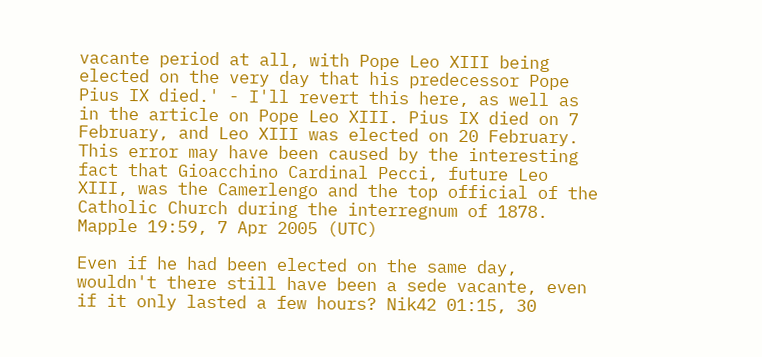vacante period at all, with Pope Leo XIII being elected on the very day that his predecessor Pope Pius IX died.' - I'll revert this here, as well as in the article on Pope Leo XIII. Pius IX died on 7 February, and Leo XIII was elected on 20 February. This error may have been caused by the interesting fact that Gioacchino Cardinal Pecci, future Leo XIII, was the Camerlengo and the top official of the Catholic Church during the interregnum of 1878. Mapple 19:59, 7 Apr 2005 (UTC)

Even if he had been elected on the same day, wouldn't there still have been a sede vacante, even if it only lasted a few hours? Nik42 01:15, 30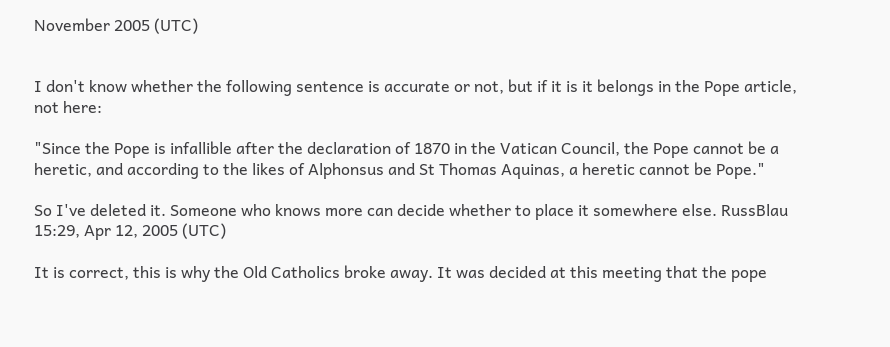November 2005 (UTC)


I don't know whether the following sentence is accurate or not, but if it is it belongs in the Pope article, not here:

"Since the Pope is infallible after the declaration of 1870 in the Vatican Council, the Pope cannot be a heretic, and according to the likes of Alphonsus and St Thomas Aquinas, a heretic cannot be Pope."

So I've deleted it. Someone who knows more can decide whether to place it somewhere else. RussBlau 15:29, Apr 12, 2005 (UTC)

It is correct, this is why the Old Catholics broke away. It was decided at this meeting that the pope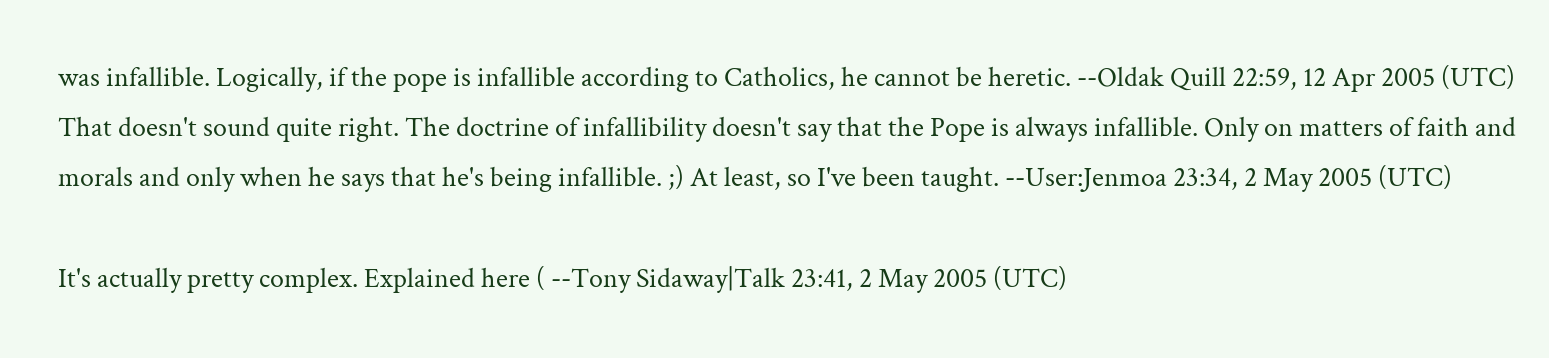was infallible. Logically, if the pope is infallible according to Catholics, he cannot be heretic. --Oldak Quill 22:59, 12 Apr 2005 (UTC)
That doesn't sound quite right. The doctrine of infallibility doesn't say that the Pope is always infallible. Only on matters of faith and morals and only when he says that he's being infallible. ;) At least, so I've been taught. --User:Jenmoa 23:34, 2 May 2005 (UTC)

It's actually pretty complex. Explained here ( --Tony Sidaway|Talk 23:41, 2 May 2005 (UTC)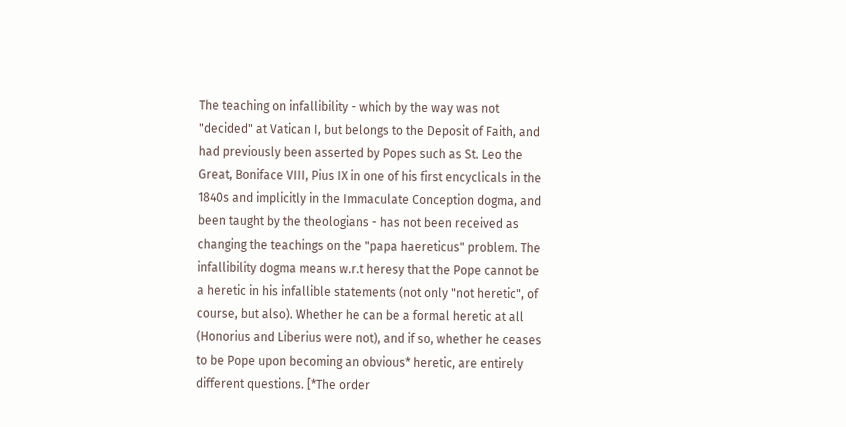The teaching on infallibility - which by the way was not "decided" at Vatican I, but belongs to the Deposit of Faith, and had previously been asserted by Popes such as St. Leo the Great, Boniface VIII, Pius IX in one of his first encyclicals in the 1840s and implicitly in the Immaculate Conception dogma, and been taught by the theologians - has not been received as changing the teachings on the "papa haereticus" problem. The infallibility dogma means w.r.t heresy that the Pope cannot be a heretic in his infallible statements (not only "not heretic", of course, but also). Whether he can be a formal heretic at all (Honorius and Liberius were not), and if so, whether he ceases to be Pope upon becoming an obvious* heretic, are entirely different questions. [*The order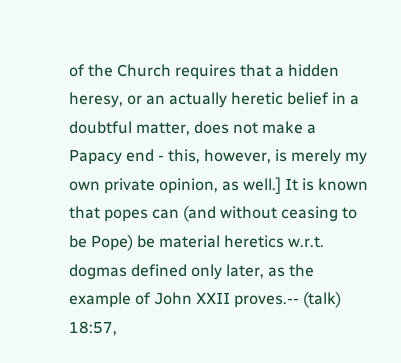of the Church requires that a hidden heresy, or an actually heretic belief in a doubtful matter, does not make a Papacy end - this, however, is merely my own private opinion, as well.] It is known that popes can (and without ceasing to be Pope) be material heretics w.r.t. dogmas defined only later, as the example of John XXII proves.-- (talk) 18:57,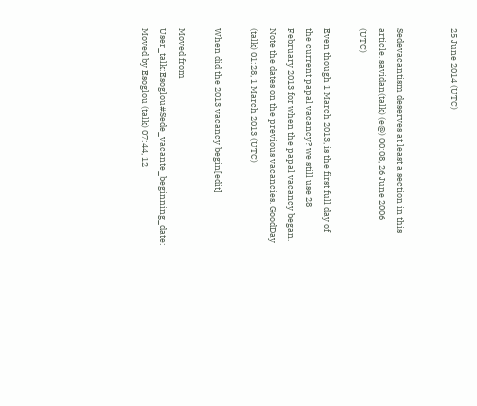25 June 2014 (UTC)


Sedevacantism deserves at least a section in this article. savidan(talk) (e@) 00:08, 26 June 2006 (UTC)

Even though 1 March 2013, is the first full day of the current papal vacancy? we still use 28 February 2013 for when the papal vacancy began. Note the dates on the previous vacancies. GoodDay (talk) 01:28, 1 March 2013 (UTC)

When did the 2013 vacancy begin[edit]

Moved from User_talk:Esoglou#Sede_vacante_beginning_date: Moved by Esoglou (talk) 07:44, 12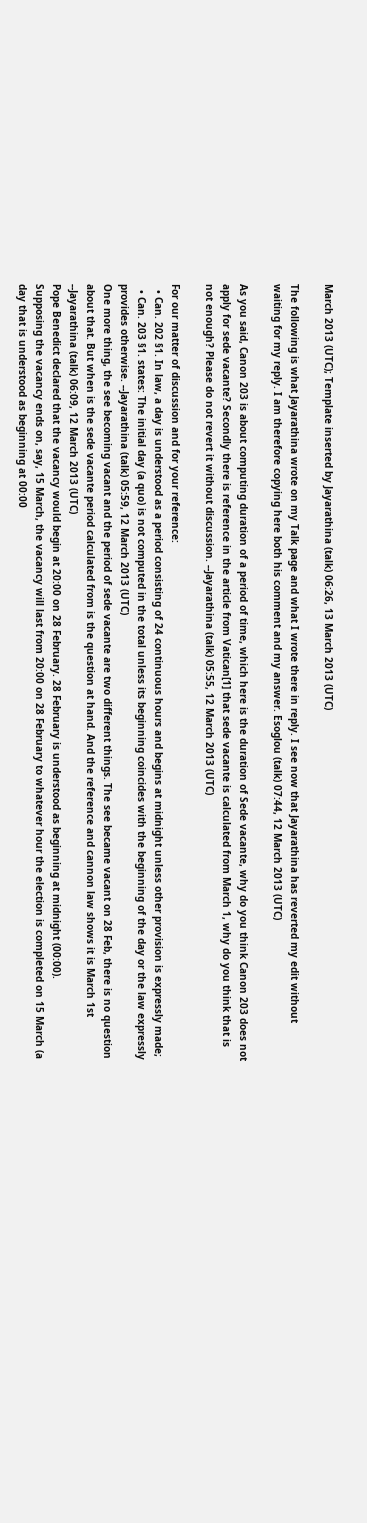March 2013 (UTC); Template inserted by Jayarathina (talk) 06:26, 13 March 2013 (UTC)

The following is what Jayarathina wrote on my Talk page and what I wrote there in reply. I see now that Jayarathina has reverted my edit without waiting for my reply. I am therefore copying here both his comment and my answer. Esoglou (talk) 07:44, 12 March 2013 (UTC)

As you said, Canon 203 is about computing duration of a period of time, which here is the duration of Sede vacante, why do you think Canon 203 does not apply for sede vacante? Secondly there is reference in the article from Vatican[1] that sede vacante is calculated from March 1, why do you think that is not enough? Please do not revert it without discussion. --Jayarathina (talk) 05:55, 12 March 2013 (UTC)

For our matter of discussion and for your reference:
  • Can. 202 §1. In law, a day is understood as a period consisting of 24 continuous hours and begins at midnight unless other provision is expressly made;
  • Can. 203 §1. states: The initial day (a quo) is not computed in the total unless its beginning coincides with the beginning of the day or the law expressly provides otherwise. --Jayarathina (talk) 05:59, 12 March 2013 (UTC)
One more thing, the see becoming vacant and the period of sede vacante are two different things. The see became vacant on 28 Feb, there is no question about that. But when is the sede vacante period calculated from is the question at hand. And the reference and cannon law shows it is March 1st --Jayarathina (talk) 06:09, 12 March 2013 (UTC)
Pope Benedict declared that the vacancy would begin at 20:00 on 28 February. 28 February is understood as beginning at midnight (00:00).
Supposing the vacancy ends on, say, 15 March, the vacancy will last from 20:00 on 28 February to whatever hour the election is completed on 15 March (a day that is understood as beginning at 00:00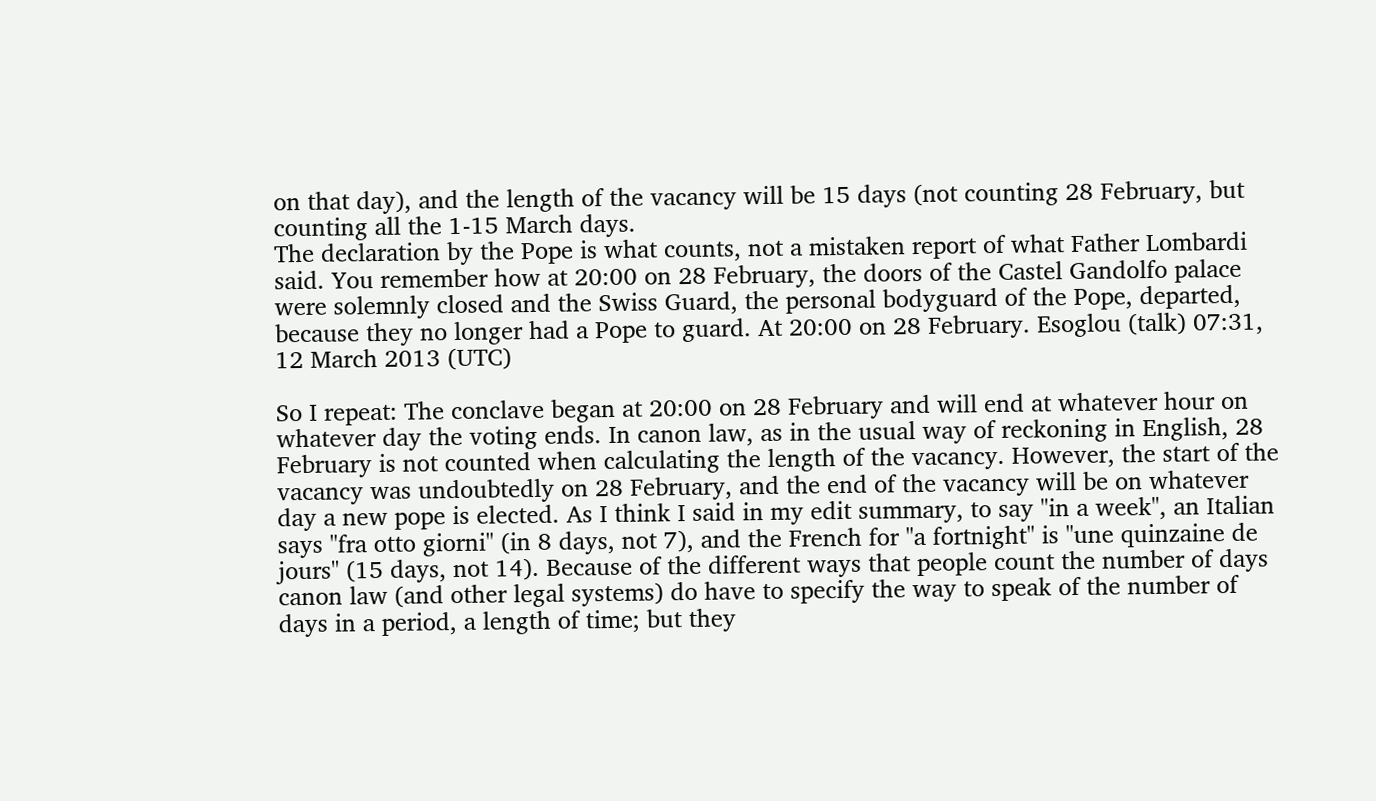on that day), and the length of the vacancy will be 15 days (not counting 28 February, but counting all the 1-15 March days.
The declaration by the Pope is what counts, not a mistaken report of what Father Lombardi said. You remember how at 20:00 on 28 February, the doors of the Castel Gandolfo palace were solemnly closed and the Swiss Guard, the personal bodyguard of the Pope, departed, because they no longer had a Pope to guard. At 20:00 on 28 February. Esoglou (talk) 07:31, 12 March 2013 (UTC)

So I repeat: The conclave began at 20:00 on 28 February and will end at whatever hour on whatever day the voting ends. In canon law, as in the usual way of reckoning in English, 28 February is not counted when calculating the length of the vacancy. However, the start of the vacancy was undoubtedly on 28 February, and the end of the vacancy will be on whatever day a new pope is elected. As I think I said in my edit summary, to say "in a week", an Italian says "fra otto giorni" (in 8 days, not 7), and the French for "a fortnight" is "une quinzaine de jours" (15 days, not 14). Because of the different ways that people count the number of days canon law (and other legal systems) do have to specify the way to speak of the number of days in a period, a length of time; but they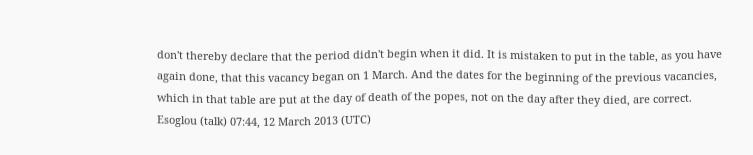don't thereby declare that the period didn't begin when it did. It is mistaken to put in the table, as you have again done, that this vacancy began on 1 March. And the dates for the beginning of the previous vacancies, which in that table are put at the day of death of the popes, not on the day after they died, are correct. Esoglou (talk) 07:44, 12 March 2013 (UTC)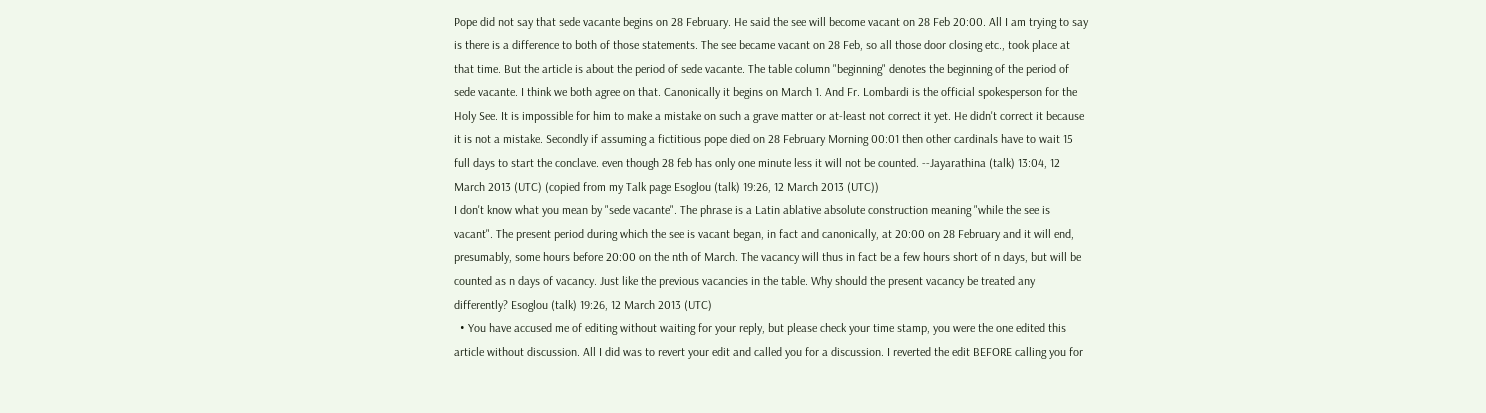Pope did not say that sede vacante begins on 28 February. He said the see will become vacant on 28 Feb 20:00. All I am trying to say is there is a difference to both of those statements. The see became vacant on 28 Feb, so all those door closing etc., took place at that time. But the article is about the period of sede vacante. The table column "beginning" denotes the beginning of the period of sede vacante. I think we both agree on that. Canonically it begins on March 1. And Fr. Lombardi is the official spokesperson for the Holy See. It is impossible for him to make a mistake on such a grave matter or at-least not correct it yet. He didn't correct it because it is not a mistake. Secondly if assuming a fictitious pope died on 28 February Morning 00:01 then other cardinals have to wait 15 full days to start the conclave. even though 28 feb has only one minute less it will not be counted. --Jayarathina (talk) 13:04, 12 March 2013 (UTC) (copied from my Talk page Esoglou (talk) 19:26, 12 March 2013 (UTC))
I don't know what you mean by "sede vacante". The phrase is a Latin ablative absolute construction meaning "while the see is vacant". The present period during which the see is vacant began, in fact and canonically, at 20:00 on 28 February and it will end, presumably, some hours before 20:00 on the nth of March. The vacancy will thus in fact be a few hours short of n days, but will be counted as n days of vacancy. Just like the previous vacancies in the table. Why should the present vacancy be treated any differently? Esoglou (talk) 19:26, 12 March 2013 (UTC)
  • You have accused me of editing without waiting for your reply, but please check your time stamp, you were the one edited this article without discussion. All I did was to revert your edit and called you for a discussion. I reverted the edit BEFORE calling you for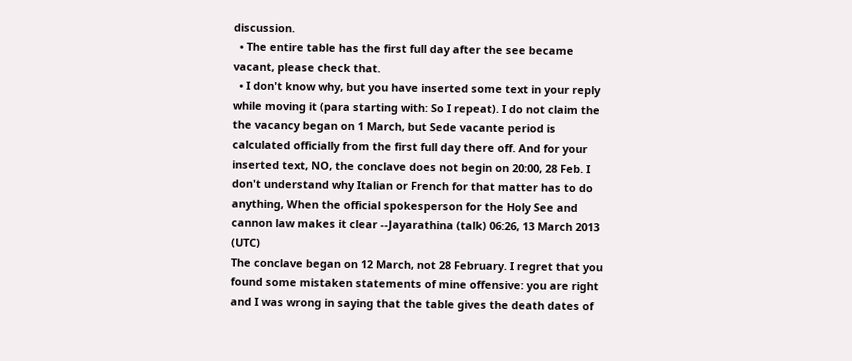discussion.
  • The entire table has the first full day after the see became vacant, please check that.
  • I don't know why, but you have inserted some text in your reply while moving it (para starting with: So I repeat). I do not claim the the vacancy began on 1 March, but Sede vacante period is calculated officially from the first full day there off. And for your inserted text, NO, the conclave does not begin on 20:00, 28 Feb. I don't understand why Italian or French for that matter has to do anything, When the official spokesperson for the Holy See and cannon law makes it clear --Jayarathina (talk) 06:26, 13 March 2013 (UTC)
The conclave began on 12 March, not 28 February. I regret that you found some mistaken statements of mine offensive: you are right and I was wrong in saying that the table gives the death dates of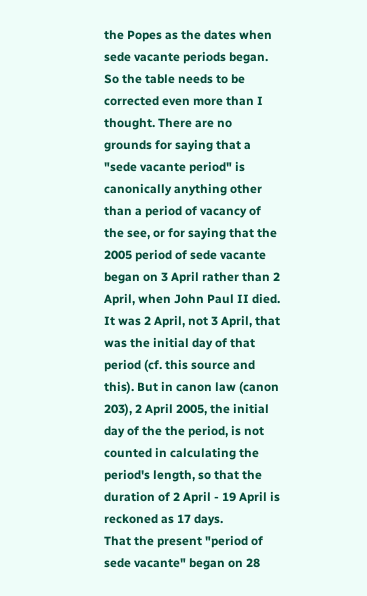the Popes as the dates when sede vacante periods began. So the table needs to be corrected even more than I thought. There are no grounds for saying that a "sede vacante period" is canonically anything other than a period of vacancy of the see, or for saying that the 2005 period of sede vacante began on 3 April rather than 2 April, when John Paul II died. It was 2 April, not 3 April, that was the initial day of that period (cf. this source and this). But in canon law (canon 203), 2 April 2005, the initial day of the the period, is not counted in calculating the period's length, so that the duration of 2 April - 19 April is reckoned as 17 days.
That the present "period of sede vacante" began on 28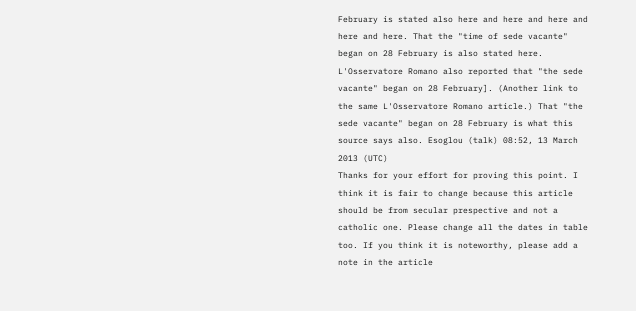February is stated also here and here and here and here and here. That the "time of sede vacante" began on 28 February is also stated here. L'Osservatore Romano also reported that "the sede vacante" began on 28 February]. (Another link to the same L'Osservatore Romano article.) That "the sede vacante" began on 28 February is what this source says also. Esoglou (talk) 08:52, 13 March 2013 (UTC)
Thanks for your effort for proving this point. I think it is fair to change because this article should be from secular prespective and not a catholic one. Please change all the dates in table too. If you think it is noteworthy, please add a note in the article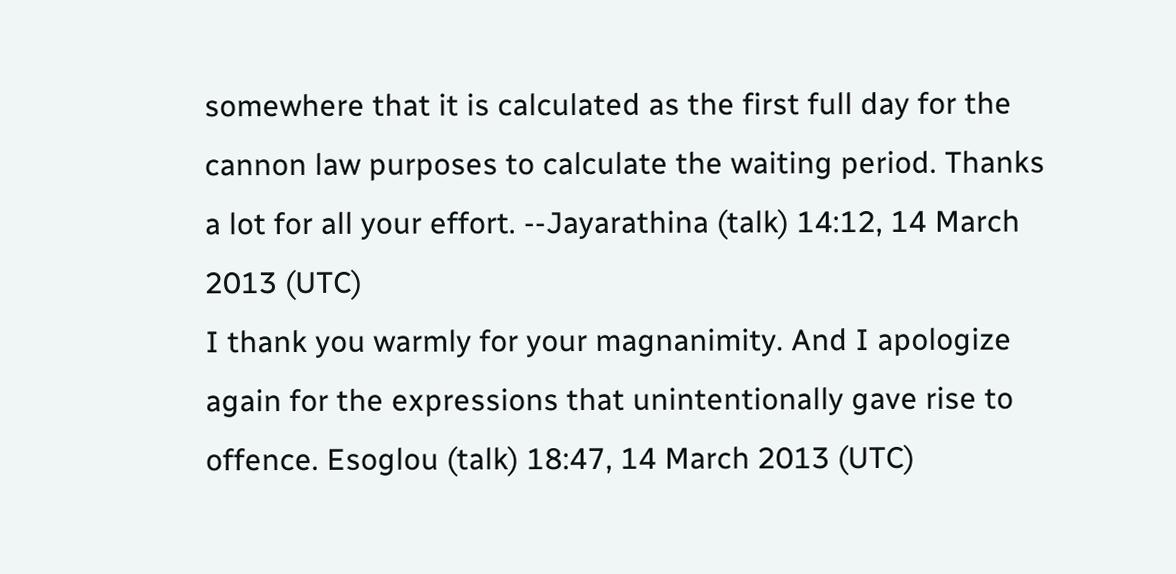somewhere that it is calculated as the first full day for the cannon law purposes to calculate the waiting period. Thanks a lot for all your effort. --Jayarathina (talk) 14:12, 14 March 2013 (UTC)
I thank you warmly for your magnanimity. And I apologize again for the expressions that unintentionally gave rise to offence. Esoglou (talk) 18:47, 14 March 2013 (UTC)